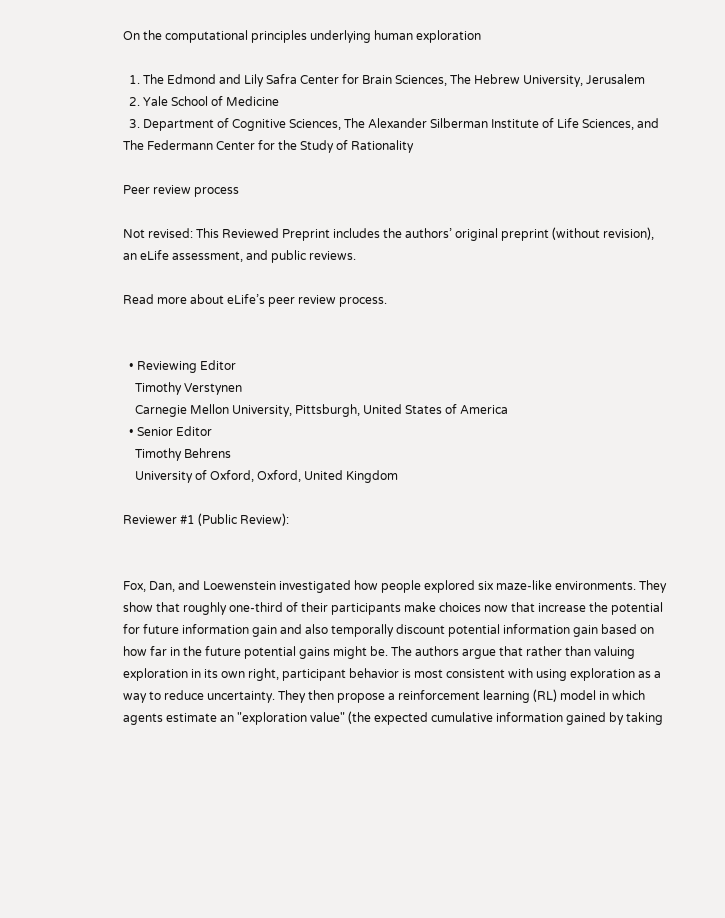On the computational principles underlying human exploration

  1. The Edmond and Lily Safra Center for Brain Sciences, The Hebrew University, Jerusalem
  2. Yale School of Medicine
  3. Department of Cognitive Sciences, The Alexander Silberman Institute of Life Sciences, and The Federmann Center for the Study of Rationality

Peer review process

Not revised: This Reviewed Preprint includes the authors’ original preprint (without revision), an eLife assessment, and public reviews.

Read more about eLife’s peer review process.


  • Reviewing Editor
    Timothy Verstynen
    Carnegie Mellon University, Pittsburgh, United States of America
  • Senior Editor
    Timothy Behrens
    University of Oxford, Oxford, United Kingdom

Reviewer #1 (Public Review):


Fox, Dan, and Loewenstein investigated how people explored six maze-like environments. They show that roughly one-third of their participants make choices now that increase the potential for future information gain and also temporally discount potential information gain based on how far in the future potential gains might be. The authors argue that rather than valuing exploration in its own right, participant behavior is most consistent with using exploration as a way to reduce uncertainty. They then propose a reinforcement learning (RL) model in which agents estimate an "exploration value" (the expected cumulative information gained by taking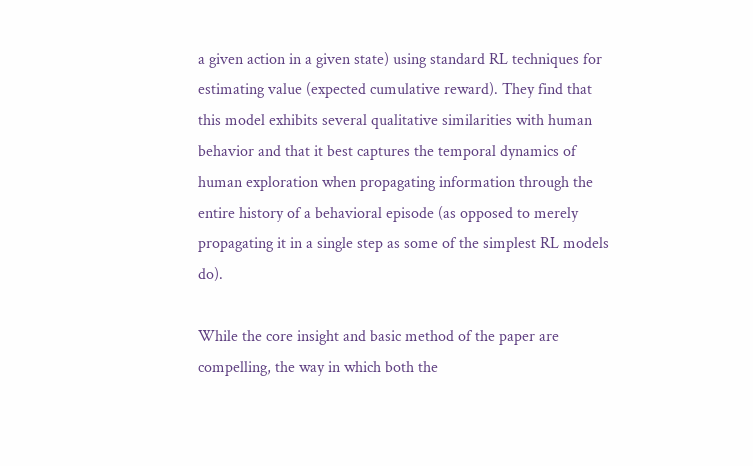a given action in a given state) using standard RL techniques for estimating value (expected cumulative reward). They find that this model exhibits several qualitative similarities with human behavior and that it best captures the temporal dynamics of human exploration when propagating information through the entire history of a behavioral episode (as opposed to merely propagating it in a single step as some of the simplest RL models do).

While the core insight and basic method of the paper are compelling, the way in which both the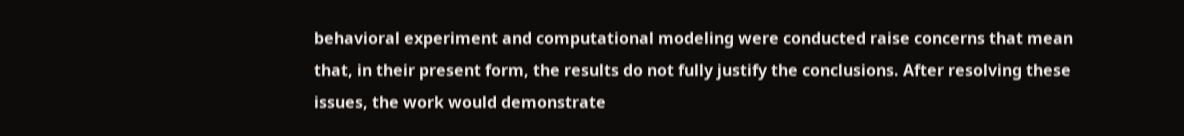behavioral experiment and computational modeling were conducted raise concerns that mean that, in their present form, the results do not fully justify the conclusions. After resolving these issues, the work would demonstrate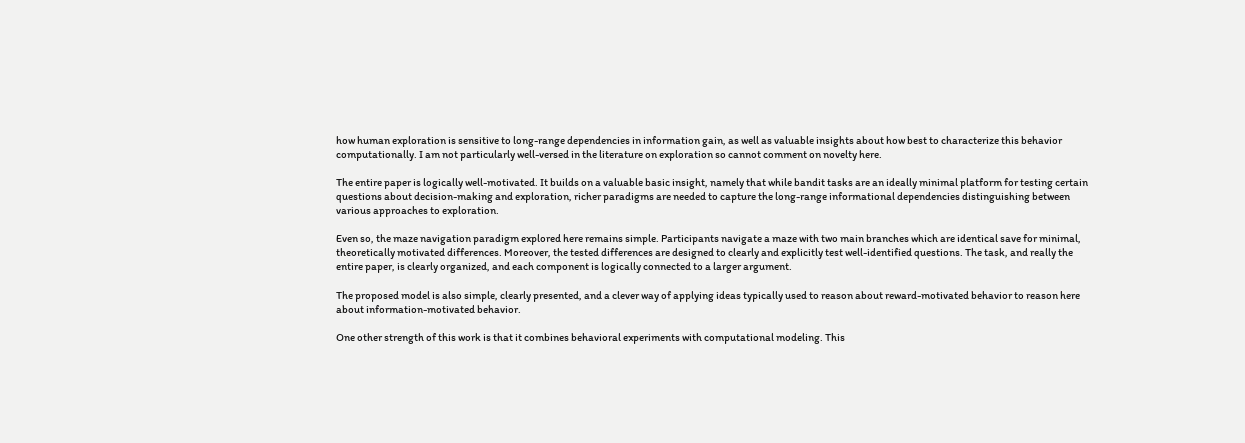how human exploration is sensitive to long-range dependencies in information gain, as well as valuable insights about how best to characterize this behavior computationally. I am not particularly well-versed in the literature on exploration so cannot comment on novelty here.

The entire paper is logically well-motivated. It builds on a valuable basic insight, namely that while bandit tasks are an ideally minimal platform for testing certain questions about decision-making and exploration, richer paradigms are needed to capture the long-range informational dependencies distinguishing between various approaches to exploration.

Even so, the maze navigation paradigm explored here remains simple. Participants navigate a maze with two main branches which are identical save for minimal, theoretically motivated differences. Moreover, the tested differences are designed to clearly and explicitly test well-identified questions. The task, and really the entire paper, is clearly organized, and each component is logically connected to a larger argument.

The proposed model is also simple, clearly presented, and a clever way of applying ideas typically used to reason about reward-motivated behavior to reason here about information-motivated behavior.

One other strength of this work is that it combines behavioral experiments with computational modeling. This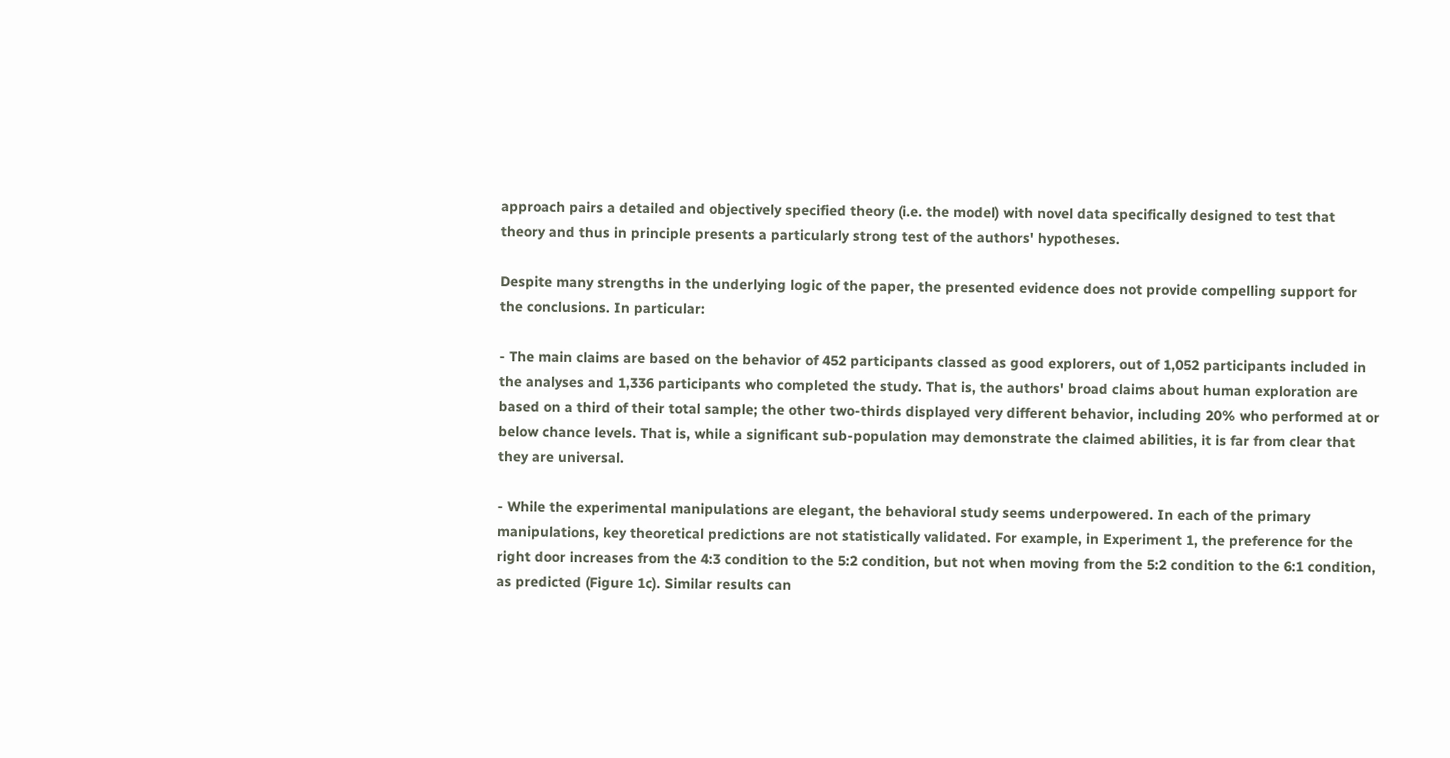approach pairs a detailed and objectively specified theory (i.e. the model) with novel data specifically designed to test that theory and thus in principle presents a particularly strong test of the authors' hypotheses.

Despite many strengths in the underlying logic of the paper, the presented evidence does not provide compelling support for the conclusions. In particular:

- The main claims are based on the behavior of 452 participants classed as good explorers, out of 1,052 participants included in the analyses and 1,336 participants who completed the study. That is, the authors' broad claims about human exploration are based on a third of their total sample; the other two-thirds displayed very different behavior, including 20% who performed at or below chance levels. That is, while a significant sub-population may demonstrate the claimed abilities, it is far from clear that they are universal.

- While the experimental manipulations are elegant, the behavioral study seems underpowered. In each of the primary manipulations, key theoretical predictions are not statistically validated. For example, in Experiment 1, the preference for the right door increases from the 4:3 condition to the 5:2 condition, but not when moving from the 5:2 condition to the 6:1 condition, as predicted (Figure 1c). Similar results can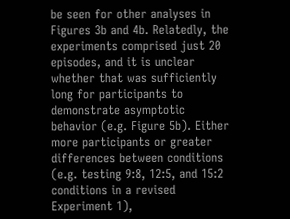be seen for other analyses in Figures 3b and 4b. Relatedly, the experiments comprised just 20 episodes, and it is unclear whether that was sufficiently long for participants to demonstrate asymptotic behavior (e.g. Figure 5b). Either more participants or greater differences between conditions (e.g. testing 9:8, 12:5, and 15:2 conditions in a revised Experiment 1),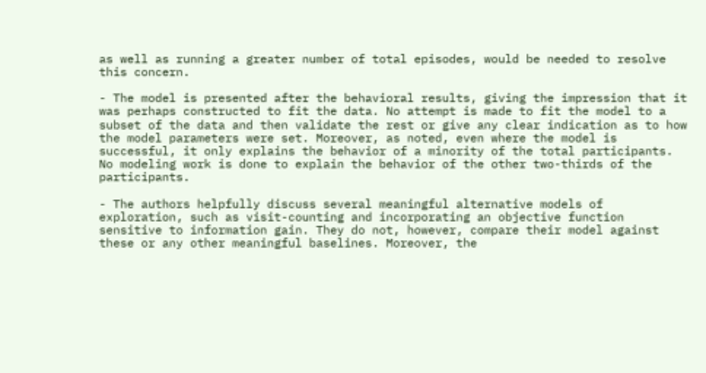as well as running a greater number of total episodes, would be needed to resolve this concern.

- The model is presented after the behavioral results, giving the impression that it was perhaps constructed to fit the data. No attempt is made to fit the model to a subset of the data and then validate the rest or give any clear indication as to how the model parameters were set. Moreover, as noted, even where the model is successful, it only explains the behavior of a minority of the total participants. No modeling work is done to explain the behavior of the other two-thirds of the participants.

- The authors helpfully discuss several meaningful alternative models of exploration, such as visit-counting and incorporating an objective function sensitive to information gain. They do not, however, compare their model against these or any other meaningful baselines. Moreover, the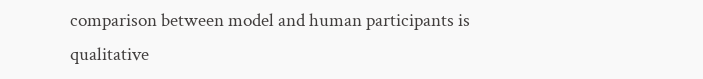comparison between model and human participants is qualitative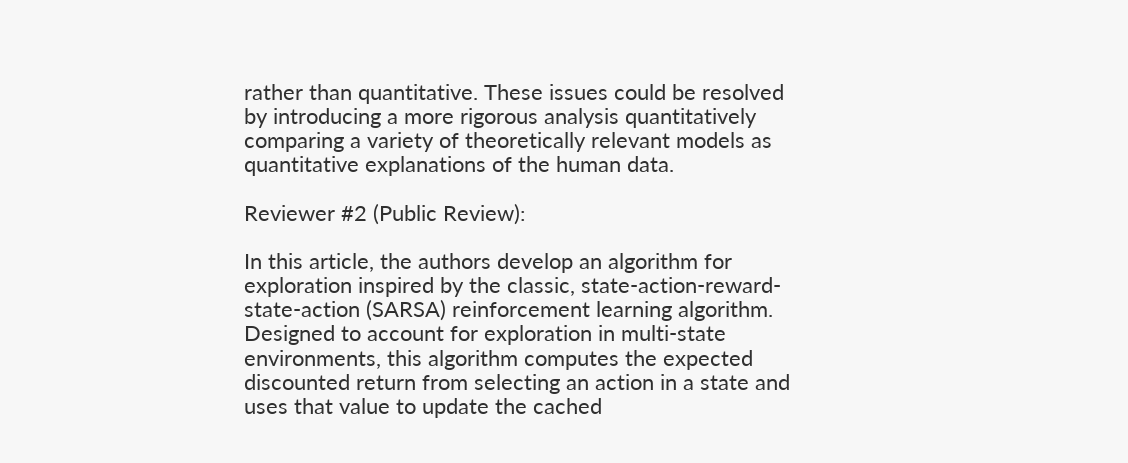rather than quantitative. These issues could be resolved by introducing a more rigorous analysis quantitatively comparing a variety of theoretically relevant models as quantitative explanations of the human data.

Reviewer #2 (Public Review):

In this article, the authors develop an algorithm for exploration inspired by the classic, state-action-reward-state-action (SARSA) reinforcement learning algorithm. Designed to account for exploration in multi-state environments, this algorithm computes the expected discounted return from selecting an action in a state and uses that value to update the cached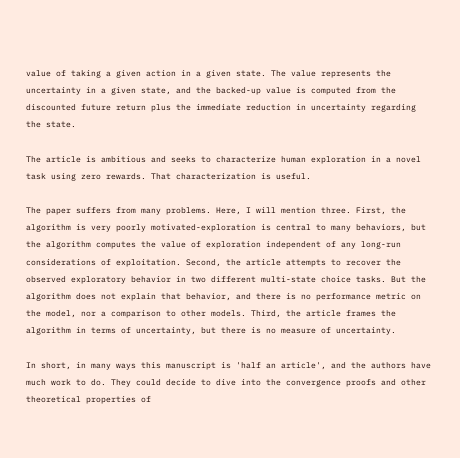value of taking a given action in a given state. The value represents the uncertainty in a given state, and the backed-up value is computed from the discounted future return plus the immediate reduction in uncertainty regarding the state.

The article is ambitious and seeks to characterize human exploration in a novel task using zero rewards. That characterization is useful.

The paper suffers from many problems. Here, I will mention three. First, the algorithm is very poorly motivated-exploration is central to many behaviors, but the algorithm computes the value of exploration independent of any long-run considerations of exploitation. Second, the article attempts to recover the observed exploratory behavior in two different multi-state choice tasks. But the algorithm does not explain that behavior, and there is no performance metric on the model, nor a comparison to other models. Third, the article frames the algorithm in terms of uncertainty, but there is no measure of uncertainty.

In short, in many ways this manuscript is 'half an article', and the authors have much work to do. They could decide to dive into the convergence proofs and other theoretical properties of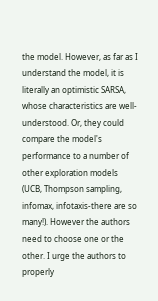the model. However, as far as I understand the model, it is literally an optimistic SARSA, whose characteristics are well-understood. Or, they could compare the model's performance to a number of other exploration models (UCB, Thompson sampling, infomax, infotaxis-there are so many!). However the authors need to choose one or the other. I urge the authors to properly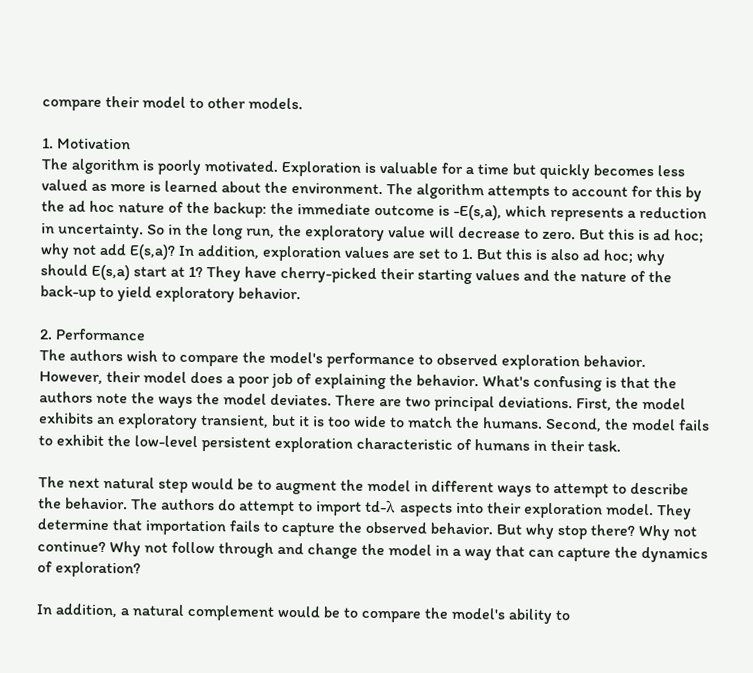compare their model to other models.

1. Motivation
The algorithm is poorly motivated. Exploration is valuable for a time but quickly becomes less valued as more is learned about the environment. The algorithm attempts to account for this by the ad hoc nature of the backup: the immediate outcome is -E(s,a), which represents a reduction in uncertainty. So in the long run, the exploratory value will decrease to zero. But this is ad hoc; why not add E(s,a)? In addition, exploration values are set to 1. But this is also ad hoc; why should E(s,a) start at 1? They have cherry-picked their starting values and the nature of the back-up to yield exploratory behavior.

2. Performance
The authors wish to compare the model's performance to observed exploration behavior. However, their model does a poor job of explaining the behavior. What's confusing is that the authors note the ways the model deviates. There are two principal deviations. First, the model exhibits an exploratory transient, but it is too wide to match the humans. Second, the model fails to exhibit the low-level persistent exploration characteristic of humans in their task.

The next natural step would be to augment the model in different ways to attempt to describe the behavior. The authors do attempt to import td-λ aspects into their exploration model. They determine that importation fails to capture the observed behavior. But why stop there? Why not continue? Why not follow through and change the model in a way that can capture the dynamics of exploration?

In addition, a natural complement would be to compare the model's ability to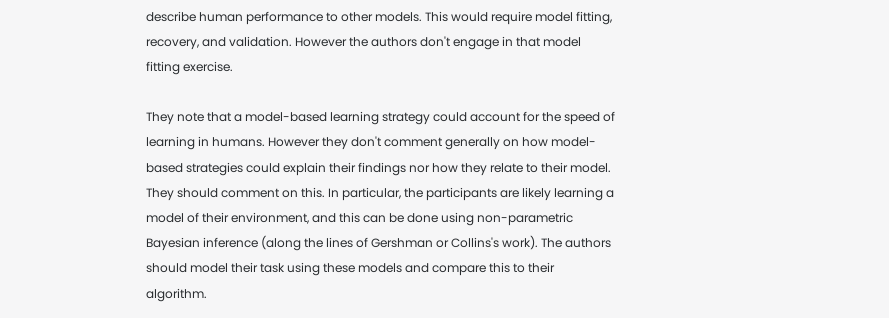describe human performance to other models. This would require model fitting, recovery, and validation. However the authors don't engage in that model fitting exercise.

They note that a model-based learning strategy could account for the speed of learning in humans. However they don't comment generally on how model-based strategies could explain their findings nor how they relate to their model. They should comment on this. In particular, the participants are likely learning a model of their environment, and this can be done using non-parametric Bayesian inference (along the lines of Gershman or Collins's work). The authors should model their task using these models and compare this to their algorithm.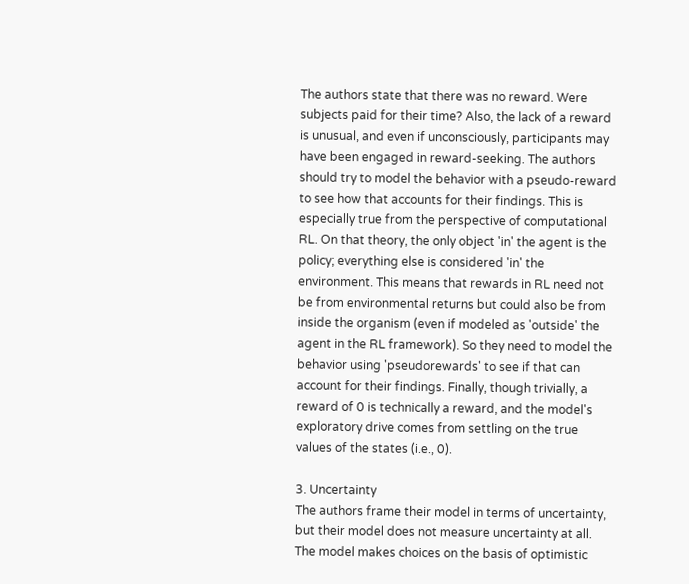The authors state that there was no reward. Were subjects paid for their time? Also, the lack of a reward is unusual, and even if unconsciously, participants may have been engaged in reward-seeking. The authors should try to model the behavior with a pseudo-reward to see how that accounts for their findings. This is especially true from the perspective of computational RL. On that theory, the only object 'in' the agent is the policy; everything else is considered 'in' the environment. This means that rewards in RL need not be from environmental returns but could also be from inside the organism (even if modeled as 'outside' the agent in the RL framework). So they need to model the behavior using 'pseudorewards' to see if that can account for their findings. Finally, though trivially, a reward of 0 is technically a reward, and the model's exploratory drive comes from settling on the true values of the states (i.e., 0).

3. Uncertainty
The authors frame their model in terms of uncertainty, but their model does not measure uncertainty at all. The model makes choices on the basis of optimistic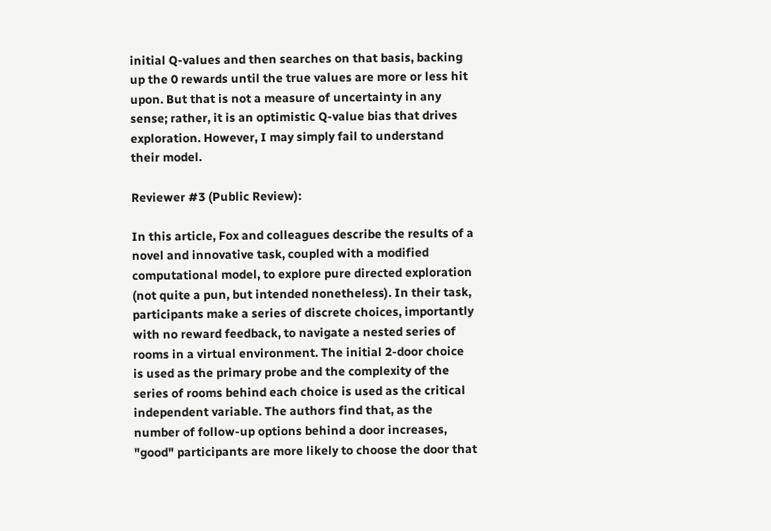initial Q-values and then searches on that basis, backing up the 0 rewards until the true values are more or less hit upon. But that is not a measure of uncertainty in any sense; rather, it is an optimistic Q-value bias that drives exploration. However, I may simply fail to understand their model.

Reviewer #3 (Public Review):

In this article, Fox and colleagues describe the results of a novel and innovative task, coupled with a modified computational model, to explore pure directed exploration (not quite a pun, but intended nonetheless). In their task, participants make a series of discrete choices, importantly with no reward feedback, to navigate a nested series of rooms in a virtual environment. The initial 2-door choice is used as the primary probe and the complexity of the series of rooms behind each choice is used as the critical independent variable. The authors find that, as the number of follow-up options behind a door increases, "good" participants are more likely to choose the door that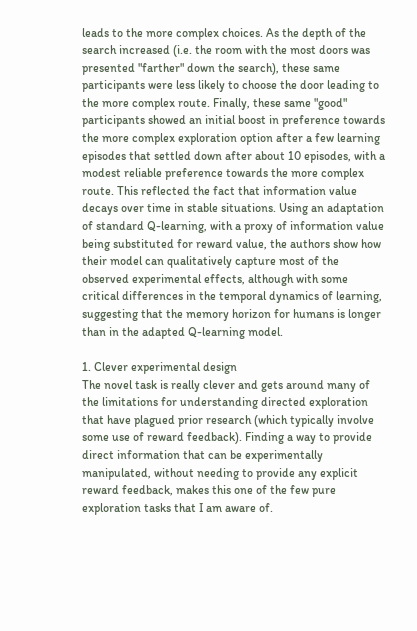leads to the more complex choices. As the depth of the search increased (i.e. the room with the most doors was presented "farther" down the search), these same participants were less likely to choose the door leading to the more complex route. Finally, these same "good" participants showed an initial boost in preference towards the more complex exploration option after a few learning episodes that settled down after about 10 episodes, with a modest reliable preference towards the more complex route. This reflected the fact that information value decays over time in stable situations. Using an adaptation of standard Q-learning, with a proxy of information value being substituted for reward value, the authors show how their model can qualitatively capture most of the observed experimental effects, although with some critical differences in the temporal dynamics of learning, suggesting that the memory horizon for humans is longer than in the adapted Q-learning model.

1. Clever experimental design
The novel task is really clever and gets around many of the limitations for understanding directed exploration that have plagued prior research (which typically involve some use of reward feedback). Finding a way to provide direct information that can be experimentally manipulated, without needing to provide any explicit reward feedback, makes this one of the few pure exploration tasks that I am aware of.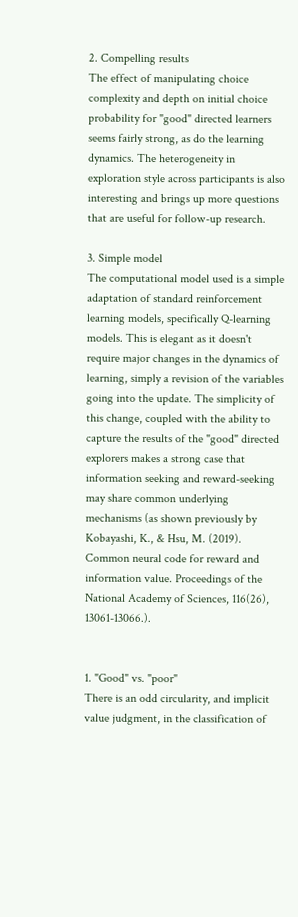2. Compelling results
The effect of manipulating choice complexity and depth on initial choice probability for "good" directed learners seems fairly strong, as do the learning dynamics. The heterogeneity in exploration style across participants is also interesting and brings up more questions that are useful for follow-up research.

3. Simple model
The computational model used is a simple adaptation of standard reinforcement learning models, specifically Q-learning models. This is elegant as it doesn't require major changes in the dynamics of learning, simply a revision of the variables going into the update. The simplicity of this change, coupled with the ability to capture the results of the "good" directed explorers makes a strong case that information seeking and reward-seeking may share common underlying mechanisms (as shown previously by Kobayashi, K., & Hsu, M. (2019). Common neural code for reward and information value. Proceedings of the National Academy of Sciences, 116(26), 13061-13066.).


1. "Good" vs. "poor"
There is an odd circularity, and implicit value judgment, in the classification of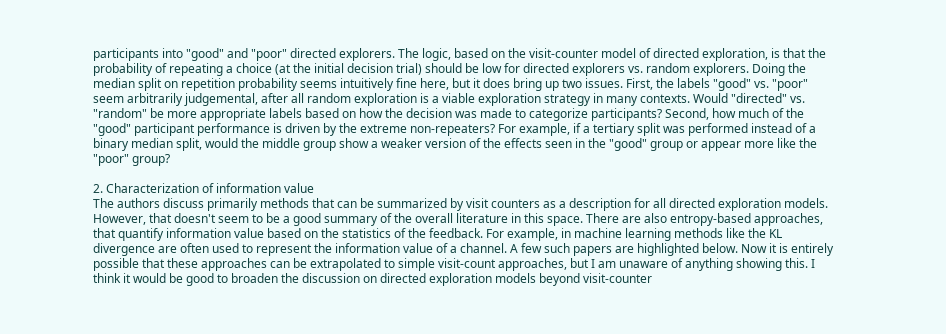participants into "good" and "poor" directed explorers. The logic, based on the visit-counter model of directed exploration, is that the probability of repeating a choice (at the initial decision trial) should be low for directed explorers vs. random explorers. Doing the median split on repetition probability seems intuitively fine here, but it does bring up two issues. First, the labels "good" vs. "poor" seem arbitrarily judgemental, after all random exploration is a viable exploration strategy in many contexts. Would "directed" vs. "random" be more appropriate labels based on how the decision was made to categorize participants? Second, how much of the "good" participant performance is driven by the extreme non-repeaters? For example, if a tertiary split was performed instead of a binary median split, would the middle group show a weaker version of the effects seen in the "good" group or appear more like the "poor" group?

2. Characterization of information value
The authors discuss primarily methods that can be summarized by visit counters as a description for all directed exploration models. However, that doesn't seem to be a good summary of the overall literature in this space. There are also entropy-based approaches, that quantify information value based on the statistics of the feedback. For example, in machine learning methods like the KL divergence are often used to represent the information value of a channel. A few such papers are highlighted below. Now it is entirely possible that these approaches can be extrapolated to simple visit-count approaches, but I am unaware of anything showing this. I think it would be good to broaden the discussion on directed exploration models beyond visit-counter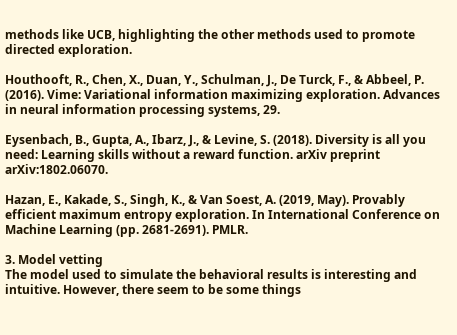methods like UCB, highlighting the other methods used to promote directed exploration.

Houthooft, R., Chen, X., Duan, Y., Schulman, J., De Turck, F., & Abbeel, P. (2016). Vime: Variational information maximizing exploration. Advances in neural information processing systems, 29.

Eysenbach, B., Gupta, A., Ibarz, J., & Levine, S. (2018). Diversity is all you need: Learning skills without a reward function. arXiv preprint arXiv:1802.06070.

Hazan, E., Kakade, S., Singh, K., & Van Soest, A. (2019, May). Provably efficient maximum entropy exploration. In International Conference on Machine Learning (pp. 2681-2691). PMLR.

3. Model vetting
The model used to simulate the behavioral results is interesting and intuitive. However, there seem to be some things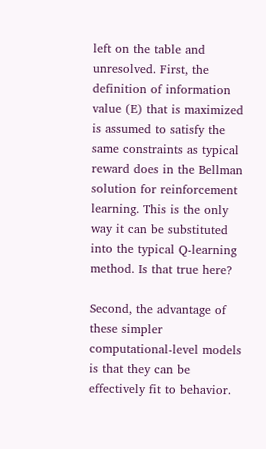left on the table and unresolved. First, the definition of information value (E) that is maximized is assumed to satisfy the same constraints as typical reward does in the Bellman solution for reinforcement learning. This is the only way it can be substituted into the typical Q-learning method. Is that true here?

Second, the advantage of these simpler computational-level models is that they can be effectively fit to behavior.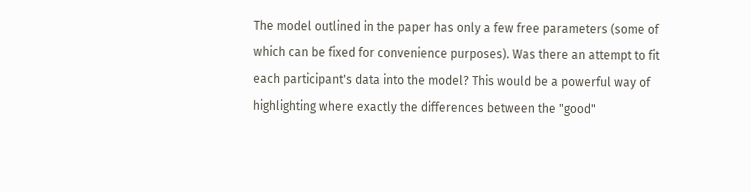The model outlined in the paper has only a few free parameters (some of which can be fixed for convenience purposes). Was there an attempt to fit each participant's data into the model? This would be a powerful way of highlighting where exactly the differences between the "good"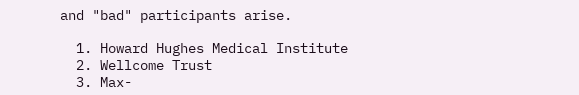and "bad" participants arise.

  1. Howard Hughes Medical Institute
  2. Wellcome Trust
  3. Max-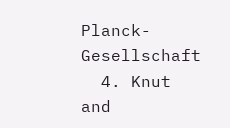Planck-Gesellschaft
  4. Knut and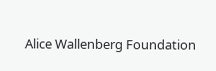Alice Wallenberg Foundation